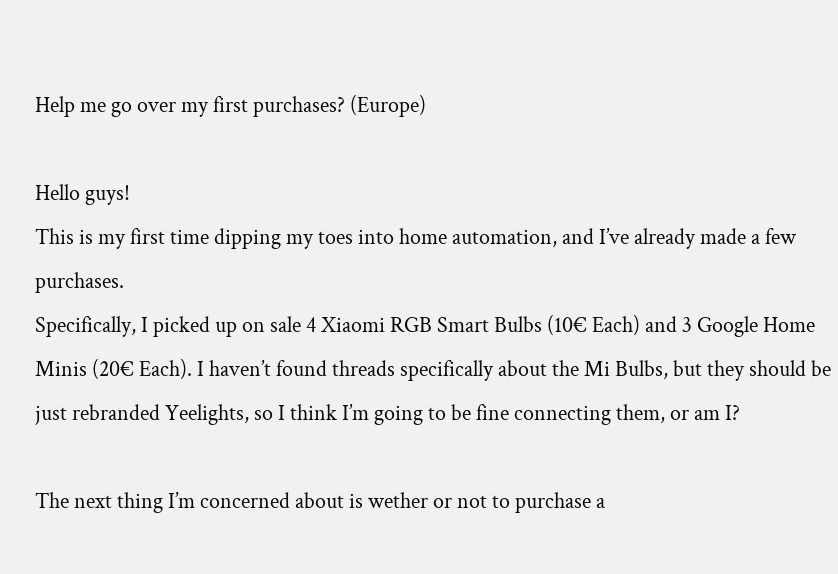Help me go over my first purchases? (Europe)

Hello guys!
This is my first time dipping my toes into home automation, and I’ve already made a few purchases.
Specifically, I picked up on sale 4 Xiaomi RGB Smart Bulbs (10€ Each) and 3 Google Home Minis (20€ Each). I haven’t found threads specifically about the Mi Bulbs, but they should be just rebranded Yeelights, so I think I’m going to be fine connecting them, or am I?

The next thing I’m concerned about is wether or not to purchase a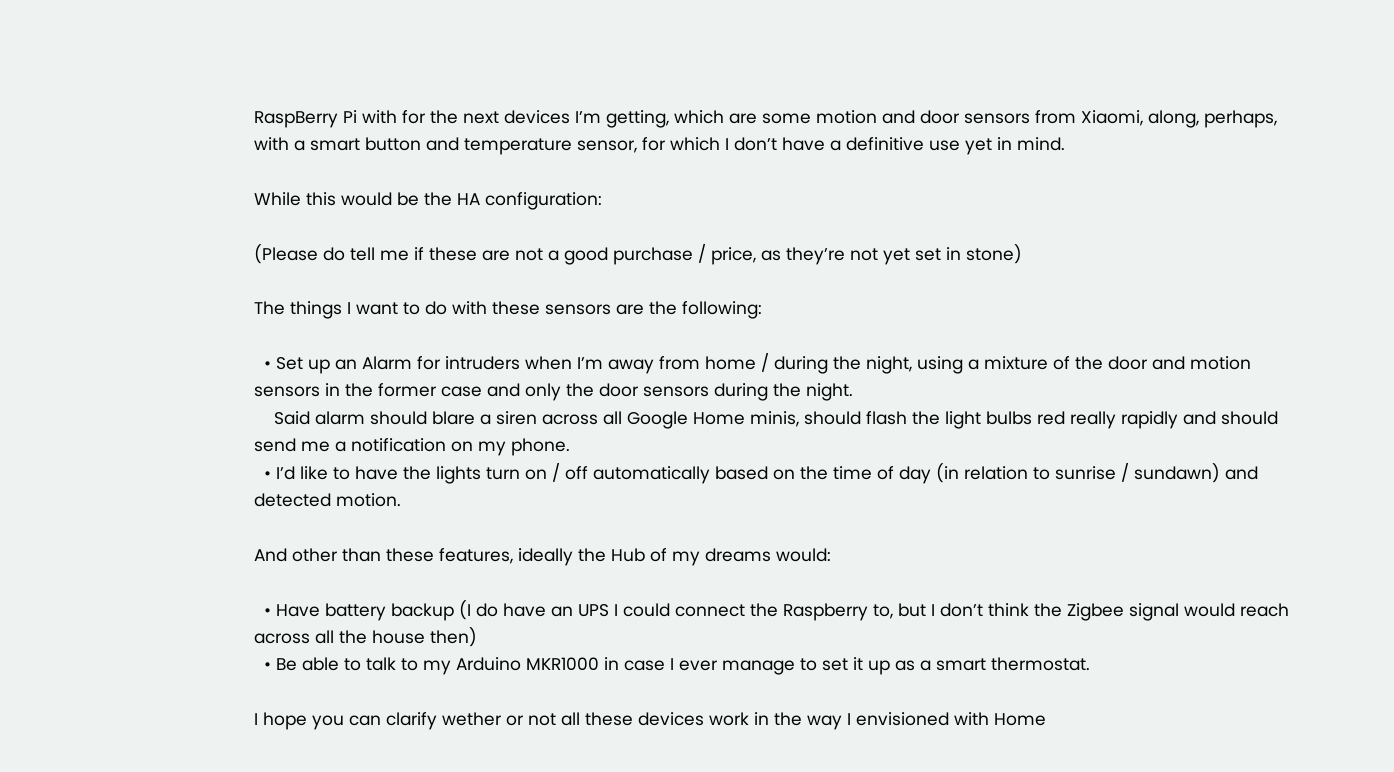RaspBerry Pi with for the next devices I’m getting, which are some motion and door sensors from Xiaomi, along, perhaps, with a smart button and temperature sensor, for which I don’t have a definitive use yet in mind.

While this would be the HA configuration:

(Please do tell me if these are not a good purchase / price, as they’re not yet set in stone)

The things I want to do with these sensors are the following:

  • Set up an Alarm for intruders when I’m away from home / during the night, using a mixture of the door and motion sensors in the former case and only the door sensors during the night.
    Said alarm should blare a siren across all Google Home minis, should flash the light bulbs red really rapidly and should send me a notification on my phone.
  • I’d like to have the lights turn on / off automatically based on the time of day (in relation to sunrise / sundawn) and detected motion.

And other than these features, ideally the Hub of my dreams would:

  • Have battery backup (I do have an UPS I could connect the Raspberry to, but I don’t think the Zigbee signal would reach across all the house then)
  • Be able to talk to my Arduino MKR1000 in case I ever manage to set it up as a smart thermostat.

I hope you can clarify wether or not all these devices work in the way I envisioned with Home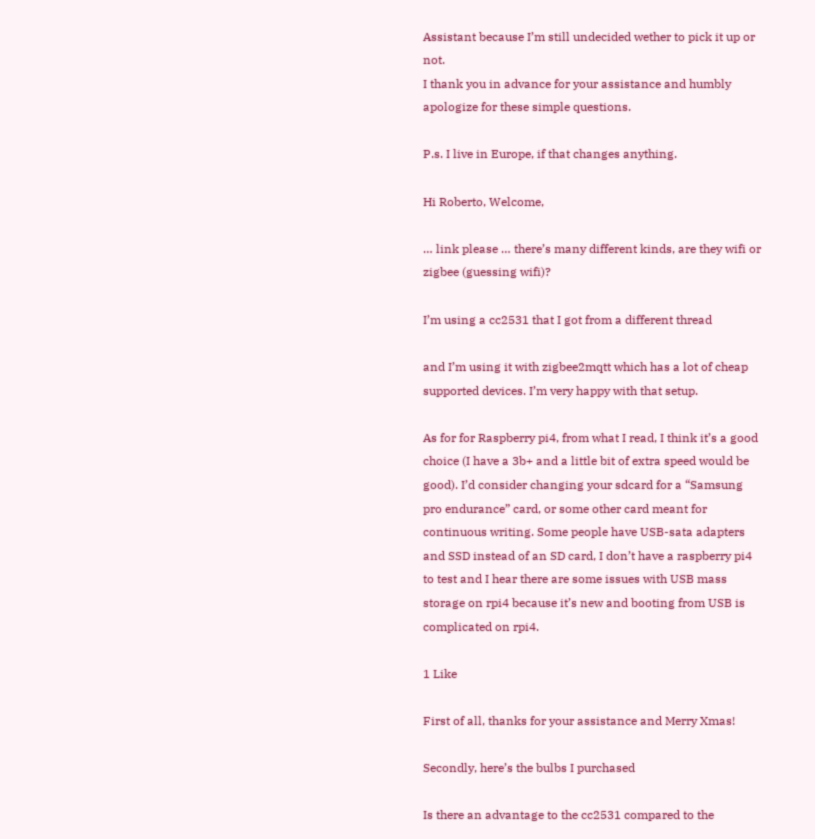Assistant because I’m still undecided wether to pick it up or not.
I thank you in advance for your assistance and humbly apologize for these simple questions.

P.s. I live in Europe, if that changes anything.

Hi Roberto, Welcome,

… link please … there’s many different kinds, are they wifi or zigbee (guessing wifi)?

I’m using a cc2531 that I got from a different thread

and I’m using it with zigbee2mqtt which has a lot of cheap supported devices. I’m very happy with that setup.

As for for Raspberry pi4, from what I read, I think it’s a good choice (I have a 3b+ and a little bit of extra speed would be good). I’d consider changing your sdcard for a “Samsung pro endurance” card, or some other card meant for continuous writing. Some people have USB-sata adapters and SSD instead of an SD card, I don’t have a raspberry pi4 to test and I hear there are some issues with USB mass storage on rpi4 because it’s new and booting from USB is complicated on rpi4.

1 Like

First of all, thanks for your assistance and Merry Xmas!

Secondly, here’s the bulbs I purchased

Is there an advantage to the cc2531 compared to the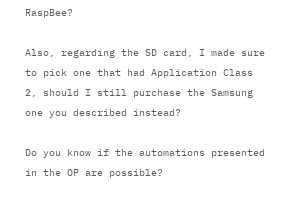RaspBee?

Also, regarding the SD card, I made sure to pick one that had Application Class 2, should I still purchase the Samsung one you described instead?

Do you know if the automations presented in the OP are possible?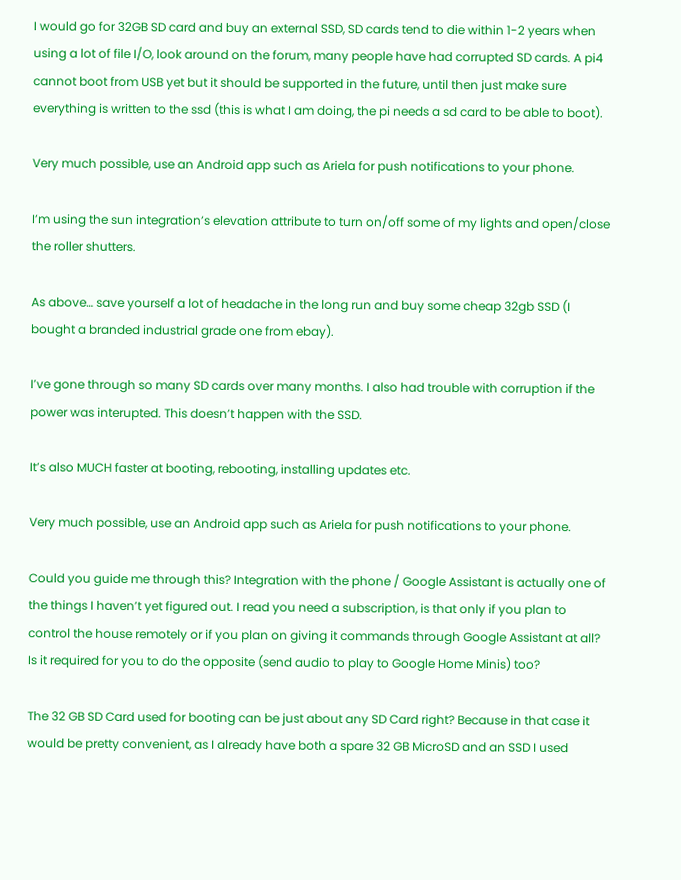I would go for 32GB SD card and buy an external SSD, SD cards tend to die within 1-2 years when using a lot of file I/O, look around on the forum, many people have had corrupted SD cards. A pi4 cannot boot from USB yet but it should be supported in the future, until then just make sure everything is written to the ssd (this is what I am doing, the pi needs a sd card to be able to boot).

Very much possible, use an Android app such as Ariela for push notifications to your phone.

I’m using the sun integration’s elevation attribute to turn on/off some of my lights and open/close the roller shutters.

As above… save yourself a lot of headache in the long run and buy some cheap 32gb SSD (I bought a branded industrial grade one from ebay).

I’ve gone through so many SD cards over many months. I also had trouble with corruption if the power was interupted. This doesn’t happen with the SSD.

It’s also MUCH faster at booting, rebooting, installing updates etc.

Very much possible, use an Android app such as Ariela for push notifications to your phone.

Could you guide me through this? Integration with the phone / Google Assistant is actually one of the things I haven’t yet figured out. I read you need a subscription, is that only if you plan to control the house remotely or if you plan on giving it commands through Google Assistant at all? Is it required for you to do the opposite (send audio to play to Google Home Minis) too?

The 32 GB SD Card used for booting can be just about any SD Card right? Because in that case it would be pretty convenient, as I already have both a spare 32 GB MicroSD and an SSD I used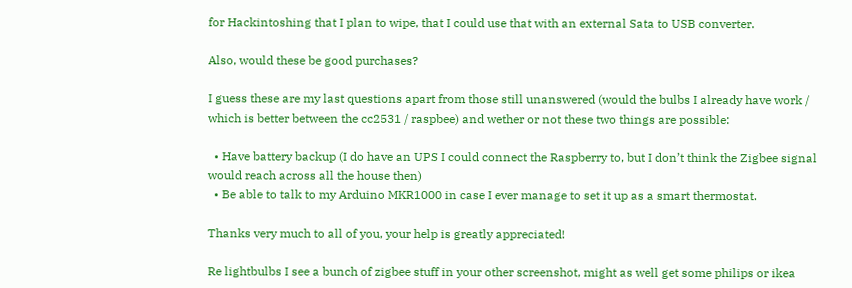for Hackintoshing that I plan to wipe, that I could use that with an external Sata to USB converter.

Also, would these be good purchases?

I guess these are my last questions apart from those still unanswered (would the bulbs I already have work / which is better between the cc2531 / raspbee) and wether or not these two things are possible:

  • Have battery backup (I do have an UPS I could connect the Raspberry to, but I don’t think the Zigbee signal would reach across all the house then)
  • Be able to talk to my Arduino MKR1000 in case I ever manage to set it up as a smart thermostat.

Thanks very much to all of you, your help is greatly appreciated!

Re lightbulbs I see a bunch of zigbee stuff in your other screenshot, might as well get some philips or ikea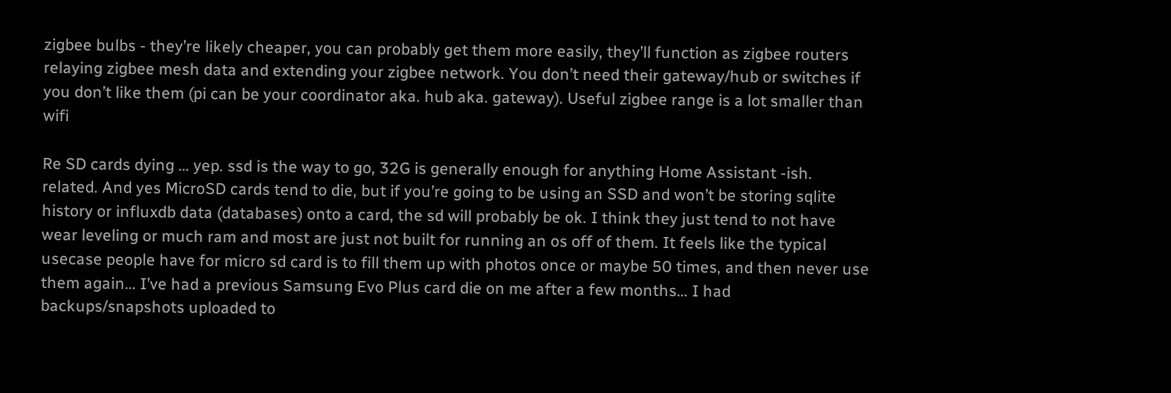zigbee bulbs - they’re likely cheaper, you can probably get them more easily, they’ll function as zigbee routers relaying zigbee mesh data and extending your zigbee network. You don’t need their gateway/hub or switches if you don’t like them (pi can be your coordinator aka. hub aka. gateway). Useful zigbee range is a lot smaller than wifi

Re SD cards dying … yep. ssd is the way to go, 32G is generally enough for anything Home Assistant -ish. related. And yes MicroSD cards tend to die, but if you’re going to be using an SSD and won’t be storing sqlite history or influxdb data (databases) onto a card, the sd will probably be ok. I think they just tend to not have wear leveling or much ram and most are just not built for running an os off of them. It feels like the typical usecase people have for micro sd card is to fill them up with photos once or maybe 50 times, and then never use them again… I’ve had a previous Samsung Evo Plus card die on me after a few months… I had backups/snapshots uploaded to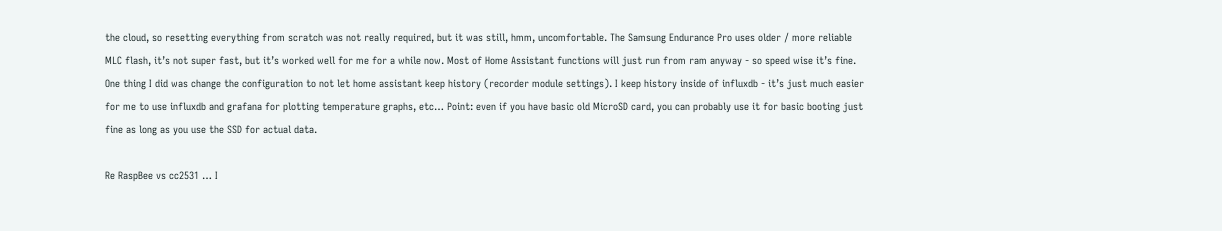the cloud, so resetting everything from scratch was not really required, but it was still, hmm, uncomfortable. The Samsung Endurance Pro uses older / more reliable MLC flash, it’s not super fast, but it’s worked well for me for a while now. Most of Home Assistant functions will just run from ram anyway - so speed wise it’s fine. One thing I did was change the configuration to not let home assistant keep history (recorder module settings). I keep history inside of influxdb - it’s just much easier for me to use influxdb and grafana for plotting temperature graphs, etc… Point: even if you have basic old MicroSD card, you can probably use it for basic booting just fine as long as you use the SSD for actual data.

Re RaspBee vs cc2531 … I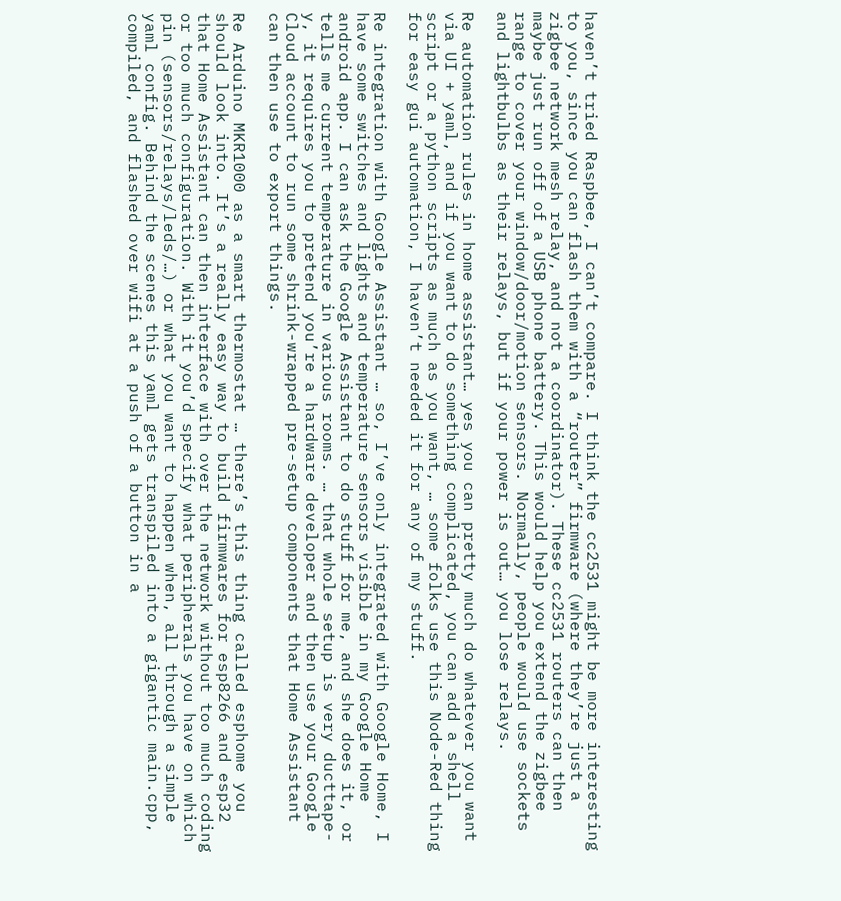haven’t tried Raspbee, I can’t compare. I think the cc2531 might be more interesting to you, since you can flash them with a “router” firmware (where they’re just a zigbee network mesh relay, and not a coordinator). These cc2531 routers can then maybe just run off of a USB phone battery. This would help you extend the zigbee range to cover your window/door/motion sensors. Normally, people would use sockets and lightbulbs as their relays, but if your power is out… you lose relays.

Re automation rules in home assistant… yes you can pretty much do whatever you want via UI + yaml, and if you want to do something complicated, you can add a shell script or a python scripts as much as you want, … some folks use this Node-Red thing for easy gui automation, I haven’t needed it for any of my stuff.

Re integration with Google Assistant … so, I’ve only integrated with Google Home, I have some switches and lights and temperature sensors visible in my Google Home android app. I can ask the Google Assistant to do stuff for me, and she does it, or tells me current temperature in various rooms. … that whole setup is very ducttape-y, it requires you to pretend you’re a hardware developer and then use your Google Cloud account to run some shrink-wrapped pre-setup components that Home Assistant can then use to export things.

Re Arduino MKR1000 as a smart thermostat … there’s this thing called esphome you should look into. It’s a really easy way to build firmwares for esp8266 and esp32 that Home Assistant can then interface with over the network without too much coding or too much configuration. With it you’d specify what peripherals you have on which pin (sensors/relays/leds/…) or what you want to happen when, all through a simple yaml config. Behind the scenes this yaml gets transpiled into a gigantic main.cpp, compiled, and flashed over wifi at a push of a button in a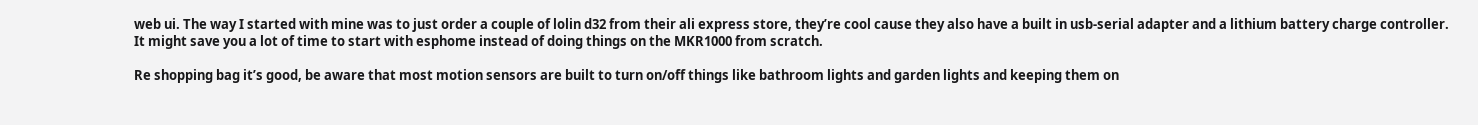web ui. The way I started with mine was to just order a couple of lolin d32 from their ali express store, they’re cool cause they also have a built in usb-serial adapter and a lithium battery charge controller. It might save you a lot of time to start with esphome instead of doing things on the MKR1000 from scratch.

Re shopping bag it’s good, be aware that most motion sensors are built to turn on/off things like bathroom lights and garden lights and keeping them on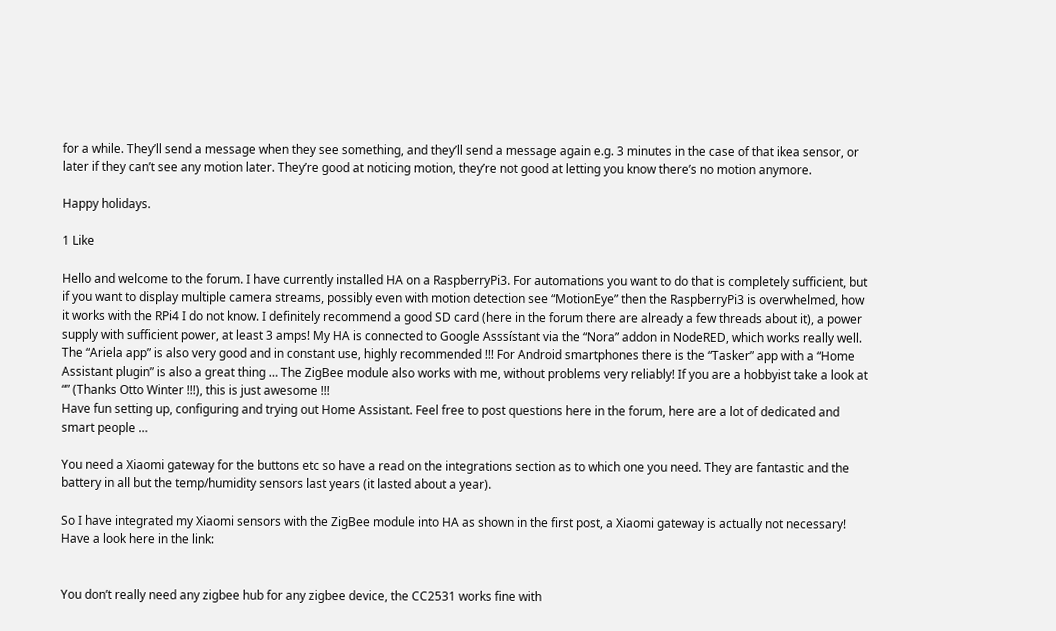for a while. They’ll send a message when they see something, and they’ll send a message again e.g. 3 minutes in the case of that ikea sensor, or later if they can’t see any motion later. They’re good at noticing motion, they’re not good at letting you know there’s no motion anymore.

Happy holidays.

1 Like

Hello and welcome to the forum. I have currently installed HA on a RaspberryPi3. For automations you want to do that is completely sufficient, but if you want to display multiple camera streams, possibly even with motion detection see “MotionEye” then the RaspberryPi3 is overwhelmed, how it works with the RPi4 I do not know. I definitely recommend a good SD card (here in the forum there are already a few threads about it), a power supply with sufficient power, at least 3 amps! My HA is connected to Google Asssístant via the “Nora” addon in NodeRED, which works really well. The “Ariela app” is also very good and in constant use, highly recommended !!! For Android smartphones there is the “Tasker” app with a “Home Assistant plugin” is also a great thing … The ZigBee module also works with me, without problems very reliably! If you are a hobbyist take a look at “” (Thanks Otto Winter !!!), this is just awesome !!!
Have fun setting up, configuring and trying out Home Assistant. Feel free to post questions here in the forum, here are a lot of dedicated and smart people …

You need a Xiaomi gateway for the buttons etc so have a read on the integrations section as to which one you need. They are fantastic and the battery in all but the temp/humidity sensors last years (it lasted about a year).

So I have integrated my Xiaomi sensors with the ZigBee module into HA as shown in the first post, a Xiaomi gateway is actually not necessary!
Have a look here in the link:


You don’t really need any zigbee hub for any zigbee device, the CC2531 works fine with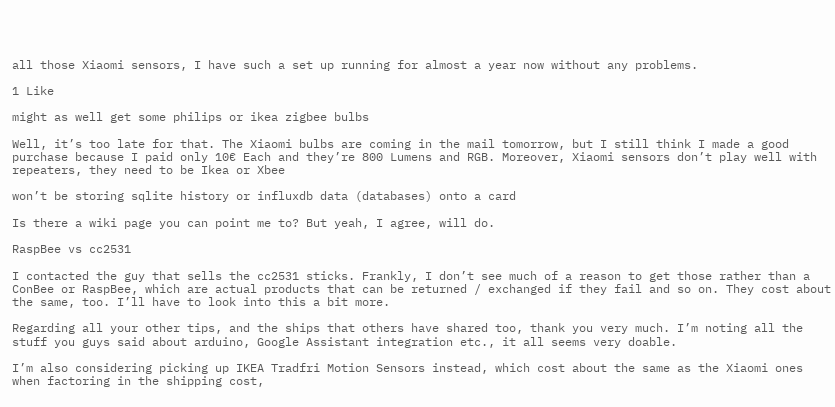all those Xiaomi sensors, I have such a set up running for almost a year now without any problems.

1 Like

might as well get some philips or ikea zigbee bulbs

Well, it’s too late for that. The Xiaomi bulbs are coming in the mail tomorrow, but I still think I made a good purchase because I paid only 10€ Each and they’re 800 Lumens and RGB. Moreover, Xiaomi sensors don’t play well with repeaters, they need to be Ikea or Xbee

won’t be storing sqlite history or influxdb data (databases) onto a card

Is there a wiki page you can point me to? But yeah, I agree, will do.

RaspBee vs cc2531

I contacted the guy that sells the cc2531 sticks. Frankly, I don’t see much of a reason to get those rather than a ConBee or RaspBee, which are actual products that can be returned / exchanged if they fail and so on. They cost about the same, too. I’ll have to look into this a bit more.

Regarding all your other tips, and the ships that others have shared too, thank you very much. I’m noting all the stuff you guys said about arduino, Google Assistant integration etc., it all seems very doable.

I’m also considering picking up IKEA Tradfri Motion Sensors instead, which cost about the same as the Xiaomi ones when factoring in the shipping cost,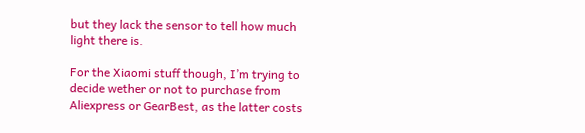but they lack the sensor to tell how much light there is.

For the Xiaomi stuff though, I’m trying to decide wether or not to purchase from Aliexpress or GearBest, as the latter costs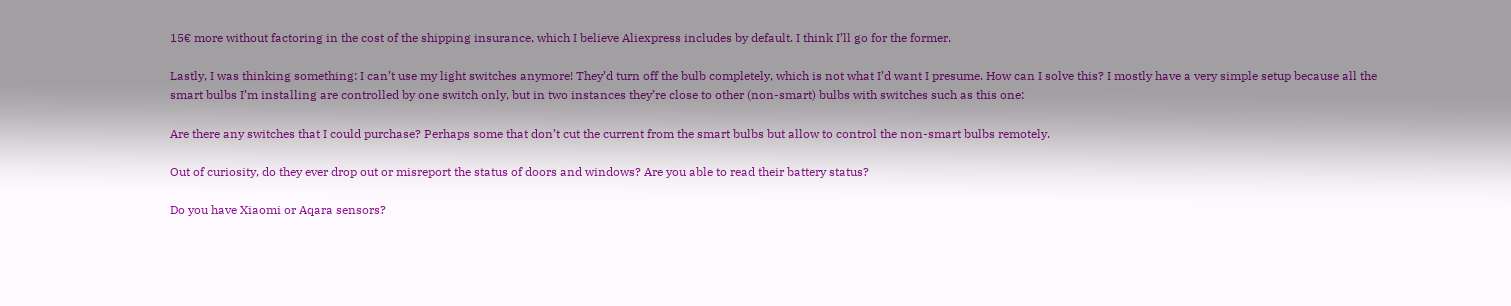15€ more without factoring in the cost of the shipping insurance, which I believe Aliexpress includes by default. I think I’ll go for the former.

Lastly, I was thinking something: I can’t use my light switches anymore! They’d turn off the bulb completely, which is not what I’d want I presume. How can I solve this? I mostly have a very simple setup because all the smart bulbs I’m installing are controlled by one switch only, but in two instances they’re close to other (non-smart) bulbs with switches such as this one:

Are there any switches that I could purchase? Perhaps some that don’t cut the current from the smart bulbs but allow to control the non-smart bulbs remotely.

Out of curiosity, do they ever drop out or misreport the status of doors and windows? Are you able to read their battery status?

Do you have Xiaomi or Aqara sensors?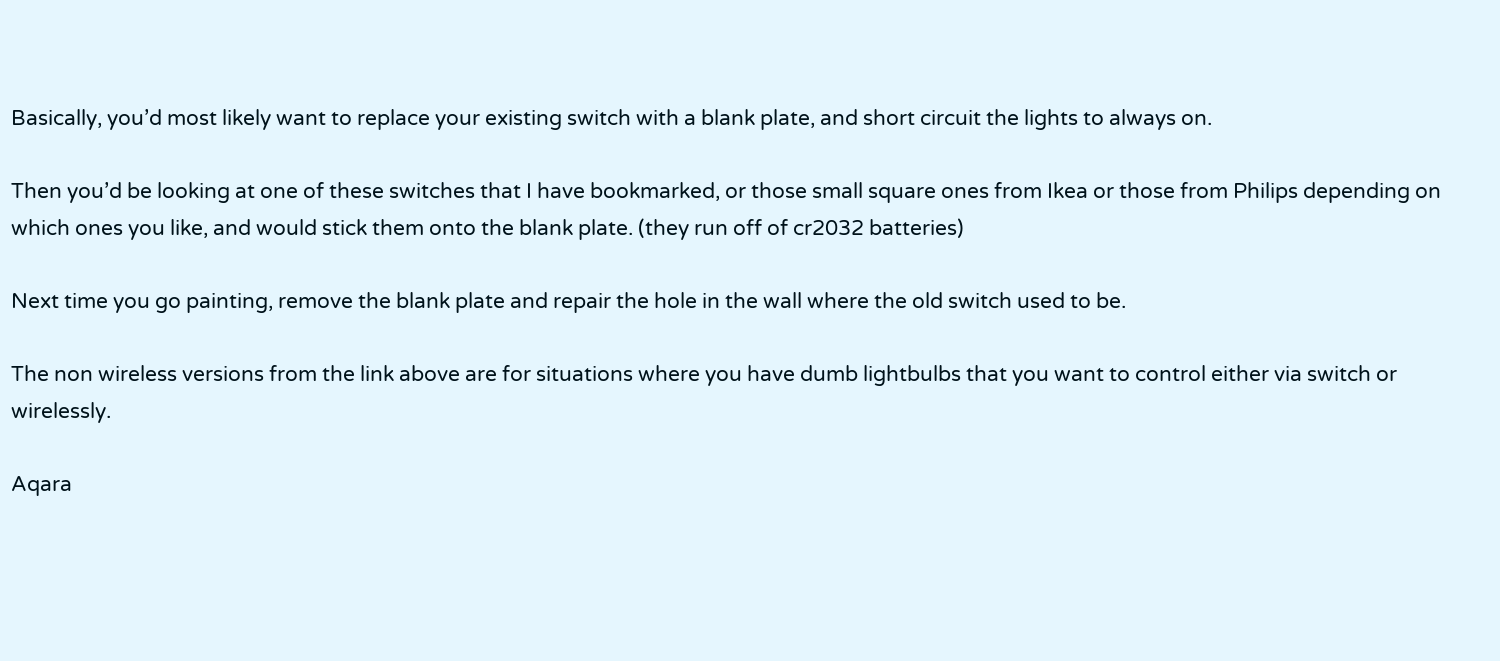Basically, you’d most likely want to replace your existing switch with a blank plate, and short circuit the lights to always on.

Then you’d be looking at one of these switches that I have bookmarked, or those small square ones from Ikea or those from Philips depending on which ones you like, and would stick them onto the blank plate. (they run off of cr2032 batteries)

Next time you go painting, remove the blank plate and repair the hole in the wall where the old switch used to be.

The non wireless versions from the link above are for situations where you have dumb lightbulbs that you want to control either via switch or wirelessly.

Aqara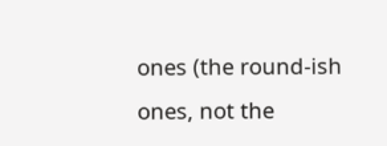ones (the round-ish ones, not the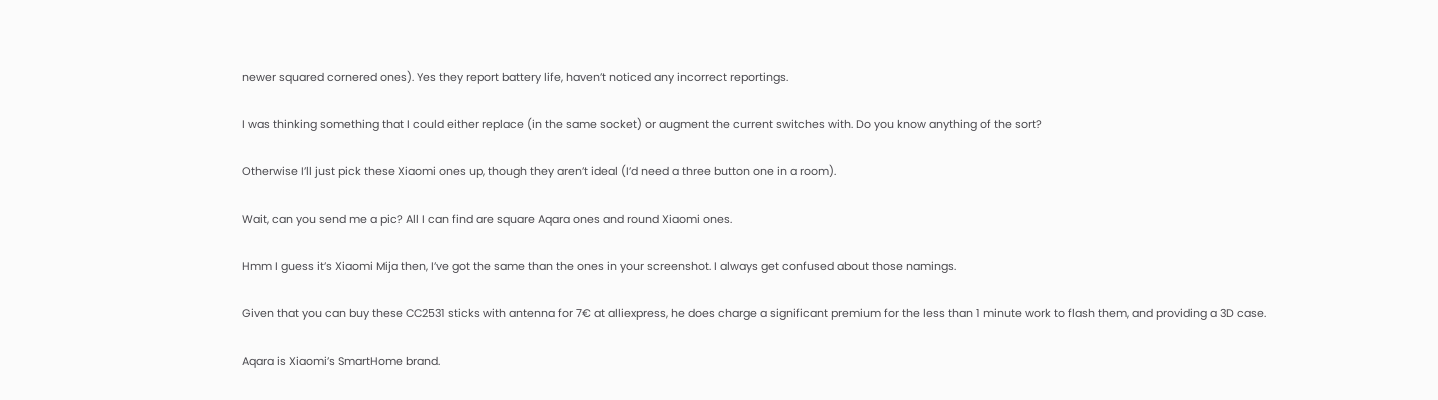newer squared cornered ones). Yes they report battery life, haven’t noticed any incorrect reportings.

I was thinking something that I could either replace (in the same socket) or augment the current switches with. Do you know anything of the sort?

Otherwise I’ll just pick these Xiaomi ones up, though they aren’t ideal (I’d need a three button one in a room).

Wait, can you send me a pic? All I can find are square Aqara ones and round Xiaomi ones.

Hmm I guess it’s Xiaomi Mija then, I’ve got the same than the ones in your screenshot. I always get confused about those namings.

Given that you can buy these CC2531 sticks with antenna for 7€ at alliexpress, he does charge a significant premium for the less than 1 minute work to flash them, and providing a 3D case.

Aqara is Xiaomi’s SmartHome brand.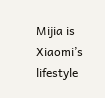Mijia is Xiaomi’s lifestyle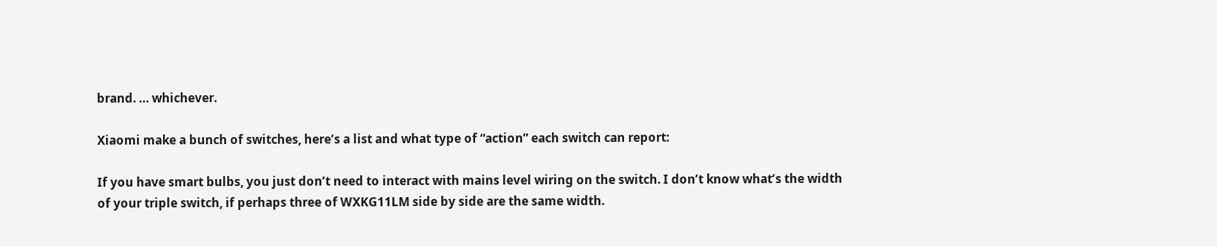brand. … whichever.

Xiaomi make a bunch of switches, here’s a list and what type of “action” each switch can report:

If you have smart bulbs, you just don’t need to interact with mains level wiring on the switch. I don’t know what’s the width of your triple switch, if perhaps three of WXKG11LM side by side are the same width.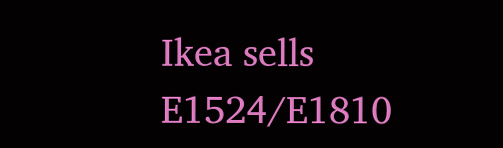Ikea sells E1524/E1810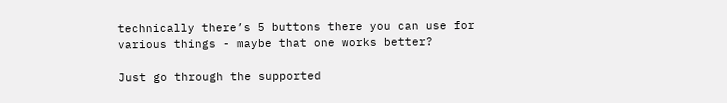technically there’s 5 buttons there you can use for various things - maybe that one works better?

Just go through the supported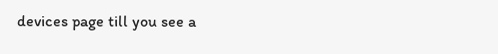devices page till you see a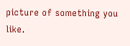picture of something you like.